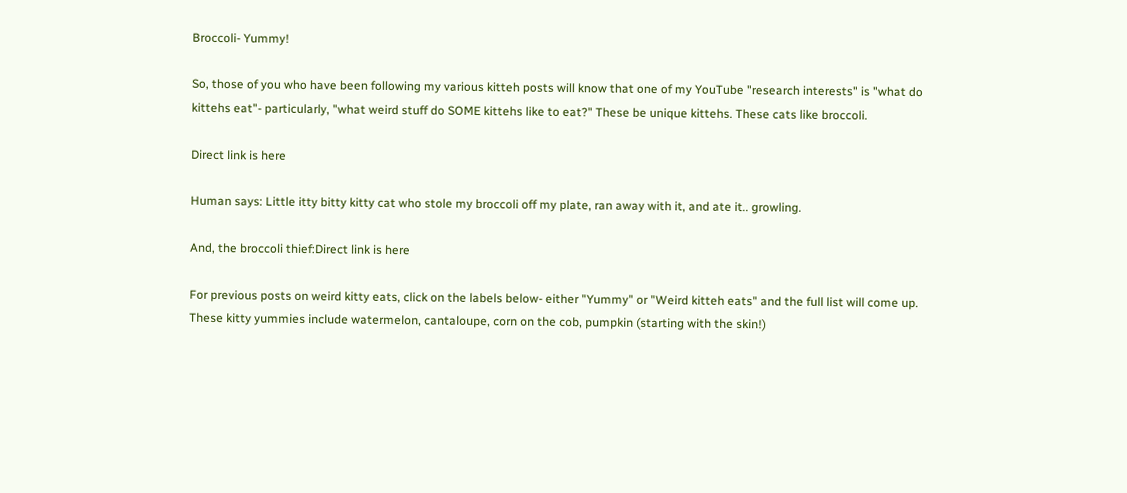Broccoli- Yummy!

So, those of you who have been following my various kitteh posts will know that one of my YouTube "research interests" is "what do kittehs eat"- particularly, "what weird stuff do SOME kittehs like to eat?" These be unique kittehs. These cats like broccoli.

Direct link is here

Human says: Little itty bitty kitty cat who stole my broccoli off my plate, ran away with it, and ate it.. growling.

And, the broccoli thief:Direct link is here

For previous posts on weird kitty eats, click on the labels below- either "Yummy" or "Weird kitteh eats" and the full list will come up. These kitty yummies include watermelon, cantaloupe, corn on the cob, pumpkin (starting with the skin!)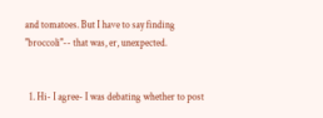and tomatoes. But I have to say finding "broccoli"-- that was, er, unexpected.


  1. Hi- I agree- I was debating whether to post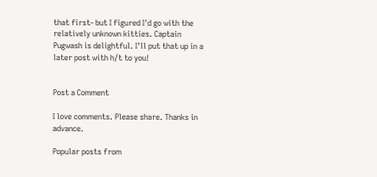that first- but I figured I'd go with the relatively unknown kitties. Captain Pugwash is delightful. I'll put that up in a later post with h/t to you!


Post a Comment

I love comments. Please share. Thanks in advance.

Popular posts from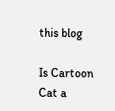this blog

Is Cartoon Cat a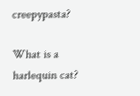creepypasta?

What is a harlequin cat?